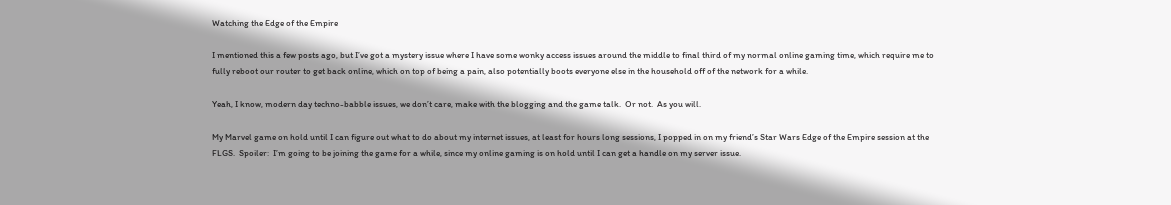Watching the Edge of the Empire

I mentioned this a few posts ago, but I’ve got a mystery issue where I have some wonky access issues around the middle to final third of my normal online gaming time, which require me to fully reboot our router to get back online, which on top of being a pain, also potentially boots everyone else in the household off of the network for a while.

Yeah, I know, modern day techno-babble issues, we don’t care, make with the blogging and the game talk.  Or not.  As you will.

My Marvel game on hold until I can figure out what to do about my internet issues, at least for hours long sessions, I popped in on my friend’s Star Wars Edge of the Empire session at the FLGS.  Spoiler:  I’m going to be joining the game for a while, since my online gaming is on hold until I can get a handle on my server issue.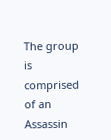The group is comprised of an Assassin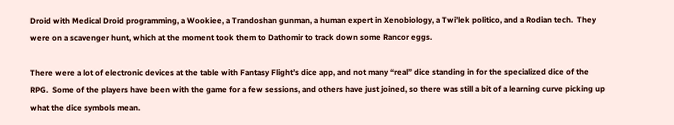Droid with Medical Droid programming, a Wookiee, a Trandoshan gunman, a human expert in Xenobiology, a Twi’lek politico, and a Rodian tech.  They were on a scavenger hunt, which at the moment took them to Dathomir to track down some Rancor eggs.

There were a lot of electronic devices at the table with Fantasy Flight’s dice app, and not many “real” dice standing in for the specialized dice of the RPG.  Some of the players have been with the game for a few sessions, and others have just joined, so there was still a bit of a learning curve picking up what the dice symbols mean.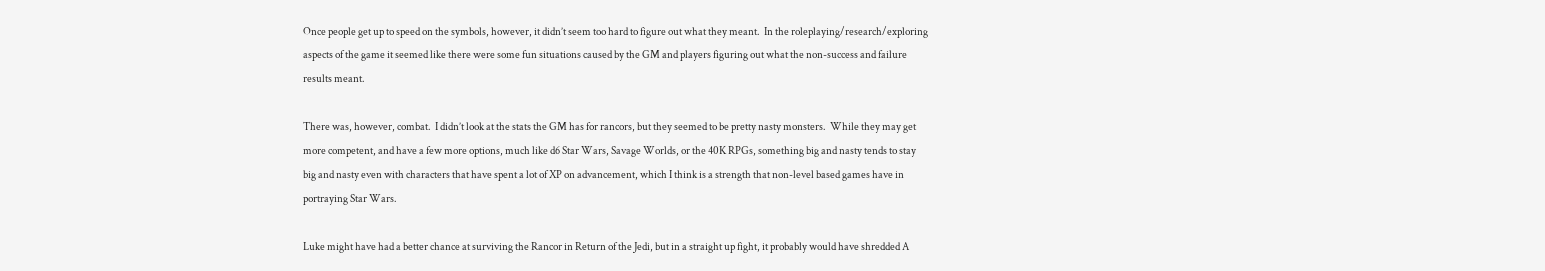Once people get up to speed on the symbols, however, it didn’t seem too hard to figure out what they meant.  In the roleplaying/research/exploring aspects of the game it seemed like there were some fun situations caused by the GM and players figuring out what the non-success and failure results meant.

There was, however, combat.  I didn’t look at the stats the GM has for rancors, but they seemed to be pretty nasty monsters.  While they may get more competent, and have a few more options, much like d6 Star Wars, Savage Worlds, or the 40K RPGs, something big and nasty tends to stay big and nasty even with characters that have spent a lot of XP on advancement, which I think is a strength that non-level based games have in portraying Star Wars.

Luke might have had a better chance at surviving the Rancor in Return of the Jedi, but in a straight up fight, it probably would have shredded A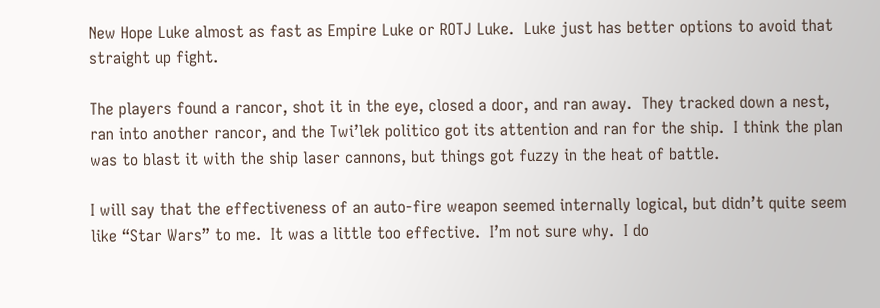New Hope Luke almost as fast as Empire Luke or ROTJ Luke.  Luke just has better options to avoid that straight up fight.

The players found a rancor, shot it in the eye, closed a door, and ran away.  They tracked down a nest, ran into another rancor, and the Twi’lek politico got its attention and ran for the ship.  I think the plan was to blast it with the ship laser cannons, but things got fuzzy in the heat of battle.

I will say that the effectiveness of an auto-fire weapon seemed internally logical, but didn’t quite seem like “Star Wars” to me.  It was a little too effective.  I’m not sure why.  I do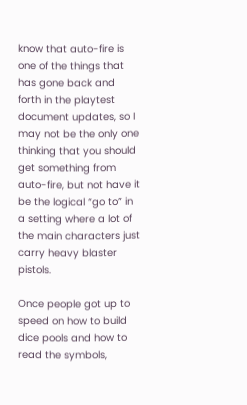know that auto-fire is one of the things that has gone back and forth in the playtest document updates, so I may not be the only one thinking that you should get something from auto-fire, but not have it be the logical “go to” in a setting where a lot of the main characters just carry heavy blaster pistols.

Once people got up to speed on how to build dice pools and how to read the symbols,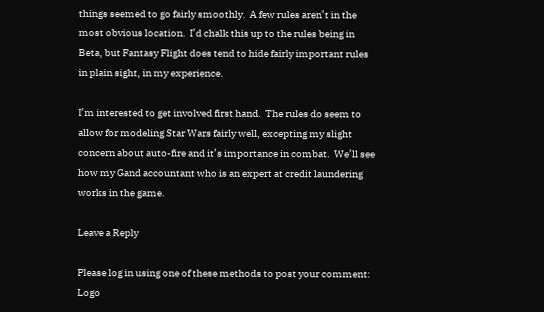things seemed to go fairly smoothly.  A few rules aren’t in the most obvious location.  I’d chalk this up to the rules being in Beta, but Fantasy Flight does tend to hide fairly important rules in plain sight, in my experience.

I’m interested to get involved first hand.  The rules do seem to allow for modeling Star Wars fairly well, excepting my slight concern about auto-fire and it’s importance in combat.  We’ll see how my Gand accountant who is an expert at credit laundering works in the game.

Leave a Reply

Please log in using one of these methods to post your comment: Logo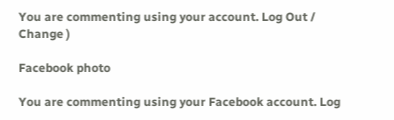You are commenting using your account. Log Out /  Change )

Facebook photo

You are commenting using your Facebook account. Log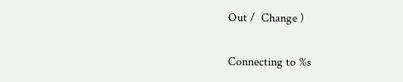Out /  Change )

Connecting to %s